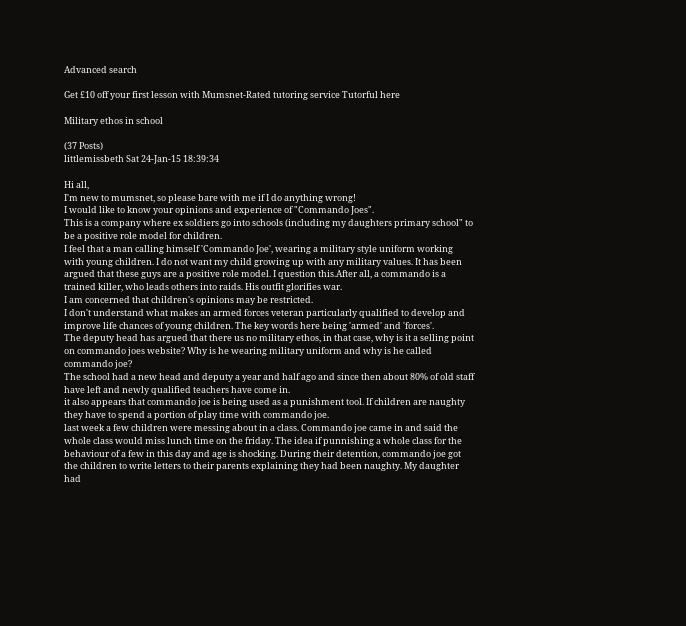Advanced search

Get £10 off your first lesson with Mumsnet-Rated tutoring service Tutorful here

Military ethos in school

(37 Posts)
littlemissbeth Sat 24-Jan-15 18:39:34

Hi all,
I'm new to mumsnet, so please bare with me if I do anything wrong!
I would like to know your opinions and experience of "Commando Joes".
This is a company where ex soldiers go into schools (including my daughters primary school" to be a positive role model for children.
I feel that a man calling himself 'Commando Joe', wearing a military style uniform working with young children. I do not want my child growing up with any military values. It has been argued that these guys are a positive role model. I question this.After all, a commando is a trained killer, who leads others into raids. His outfit glorifies war.
I am concerned that children's opinions may be restricted.
I don't understand what makes an armed forces veteran particularly qualified to develop and improve life chances of young children. The key words here being 'armed' and 'forces'.
The deputy head has argued that there us no military ethos, in that case, why is it a selling point on commando joes website? Why is he wearing military uniform and why is he called commando joe?
The school had a new head and deputy a year and half ago and since then about 80% of old staff have left and newly qualified teachers have come in.
it also appears that commando joe is being used as a punishment tool. If children are naughty they have to spend a portion of play time with commando joe.
last week a few children were messing about in a class. Commando joe came in and said the whole class would miss lunch time on the friday. The idea if punnishing a whole class for the behaviour of a few in this day and age is shocking. During their detention, commando joe got the children to write letters to their parents explaining they had been naughty. My daughter had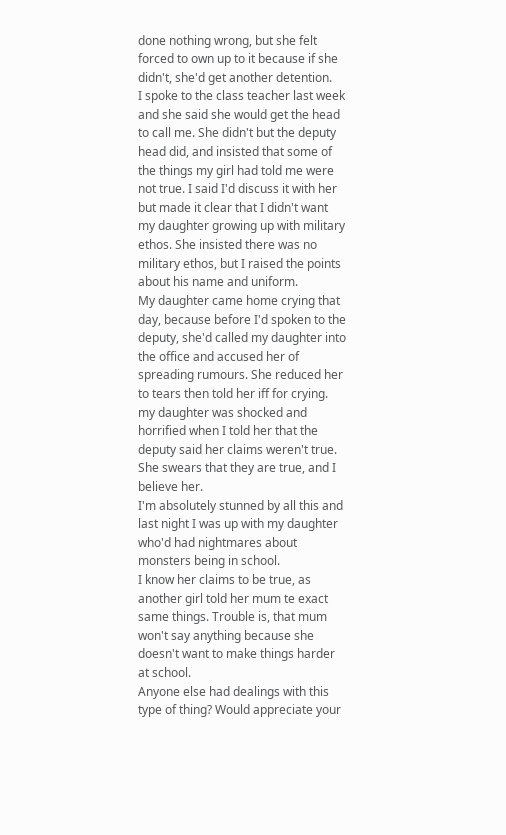done nothing wrong, but she felt forced to own up to it because if she didn't, she'd get another detention.
I spoke to the class teacher last week and she said she would get the head to call me. She didn't but the deputy head did, and insisted that some of the things my girl had told me were not true. I said I'd discuss it with her but made it clear that I didn't want my daughter growing up with military ethos. She insisted there was no military ethos, but I raised the points about his name and uniform.
My daughter came home crying that day, because before I'd spoken to the deputy, she'd called my daughter into the office and accused her of spreading rumours. She reduced her to tears then told her iff for crying.
my daughter was shocked and horrified when I told her that the deputy said her claims weren't true. She swears that they are true, and I believe her.
I'm absolutely stunned by all this and last night I was up with my daughter who'd had nightmares about monsters being in school.
I know her claims to be true, as another girl told her mum te exact same things. Trouble is, that mum won't say anything because she doesn't want to make things harder at school.
Anyone else had dealings with this type of thing? Would appreciate your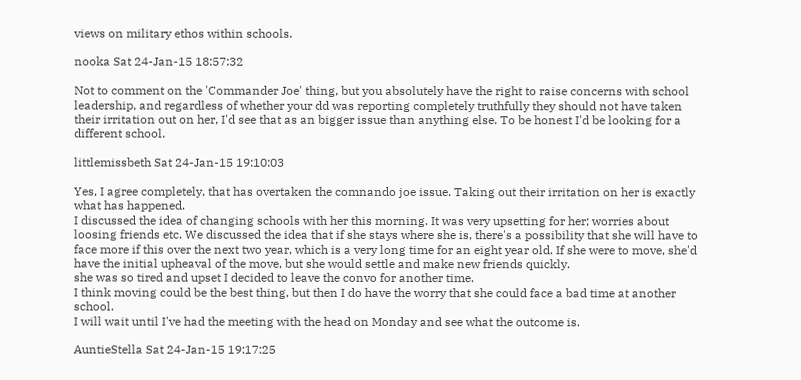views on military ethos within schools.

nooka Sat 24-Jan-15 18:57:32

Not to comment on the 'Commander Joe' thing, but you absolutely have the right to raise concerns with school leadership, and regardless of whether your dd was reporting completely truthfully they should not have taken their irritation out on her, I'd see that as an bigger issue than anything else. To be honest I'd be looking for a different school.

littlemissbeth Sat 24-Jan-15 19:10:03

Yes, I agree completely, that has overtaken the comnando joe issue. Taking out their irritation on her is exactly what has happened.
I discussed the idea of changing schools with her this morning. It was very upsetting for her; worries about loosing friends etc. We discussed the idea that if she stays where she is, there's a possibility that she will have to face more if this over the next two year, which is a very long time for an eight year old. If she were to move, she'd have the initial upheaval of the move, but she would settle and make new friends quickly.
she was so tired and upset I decided to leave the convo for another time.
I think moving could be the best thing, but then I do have the worry that she could face a bad time at another school.
I will wait until I've had the meeting with the head on Monday and see what the outcome is.

AuntieStella Sat 24-Jan-15 19:17:25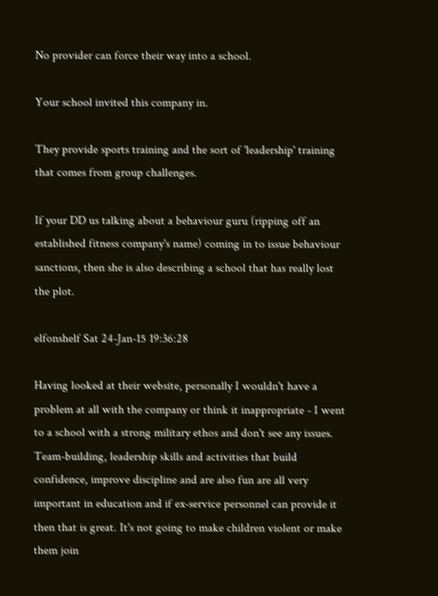No provider can force their way into a school.

Your school invited this company in.

They provide sports training and the sort of 'leadership' training that comes from group challenges.

If your DD us talking about a behaviour guru (ripping off an established fitness company's name) coming in to issue behaviour sanctions, then she is also describing a school that has really lost the plot.

elfonshelf Sat 24-Jan-15 19:36:28

Having looked at their website, personally I wouldn't have a problem at all with the company or think it inappropriate - I went to a school with a strong military ethos and don't see any issues. Team-building, leadership skills and activities that build confidence, improve discipline and are also fun are all very important in education and if ex-service personnel can provide it then that is great. It's not going to make children violent or make them join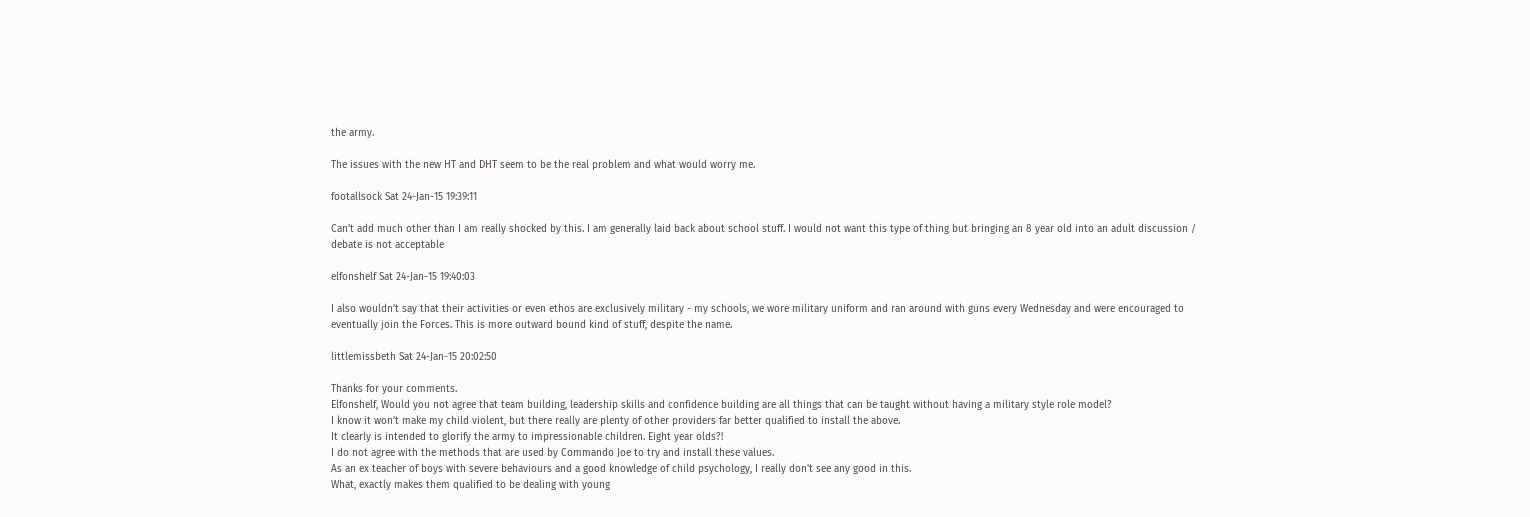the army.

The issues with the new HT and DHT seem to be the real problem and what would worry me.

footallsock Sat 24-Jan-15 19:39:11

Can't add much other than I am really shocked by this. I am generally laid back about school stuff. I would not want this type of thing but bringing an 8 year old into an adult discussion / debate is not acceptable

elfonshelf Sat 24-Jan-15 19:40:03

I also wouldn't say that their activities or even ethos are exclusively military - my schools, we wore military uniform and ran around with guns every Wednesday and were encouraged to eventually join the Forces. This is more outward bound kind of stuff, despite the name.

littlemissbeth Sat 24-Jan-15 20:02:50

Thanks for your comments.
Elfonshelf, Would you not agree that team building, leadership skills and confidence building are all things that can be taught without having a military style role model?
I know it won't make my child violent, but there really are plenty of other providers far better qualified to install the above.
It clearly is intended to glorify the army to impressionable children. Eight year olds?!
I do not agree with the methods that are used by Commando Joe to try and install these values.
As an ex teacher of boys with severe behaviours and a good knowledge of child psychology, I really don't see any good in this.
What, exactly makes them qualified to be dealing with young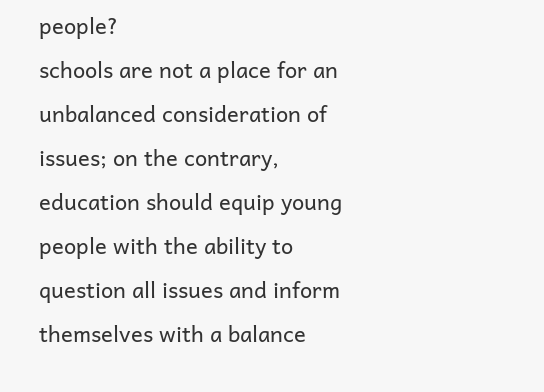people?
schools are not a place for an unbalanced consideration of issues; on the contrary, education should equip young people with the ability to question all issues and inform themselves with a balance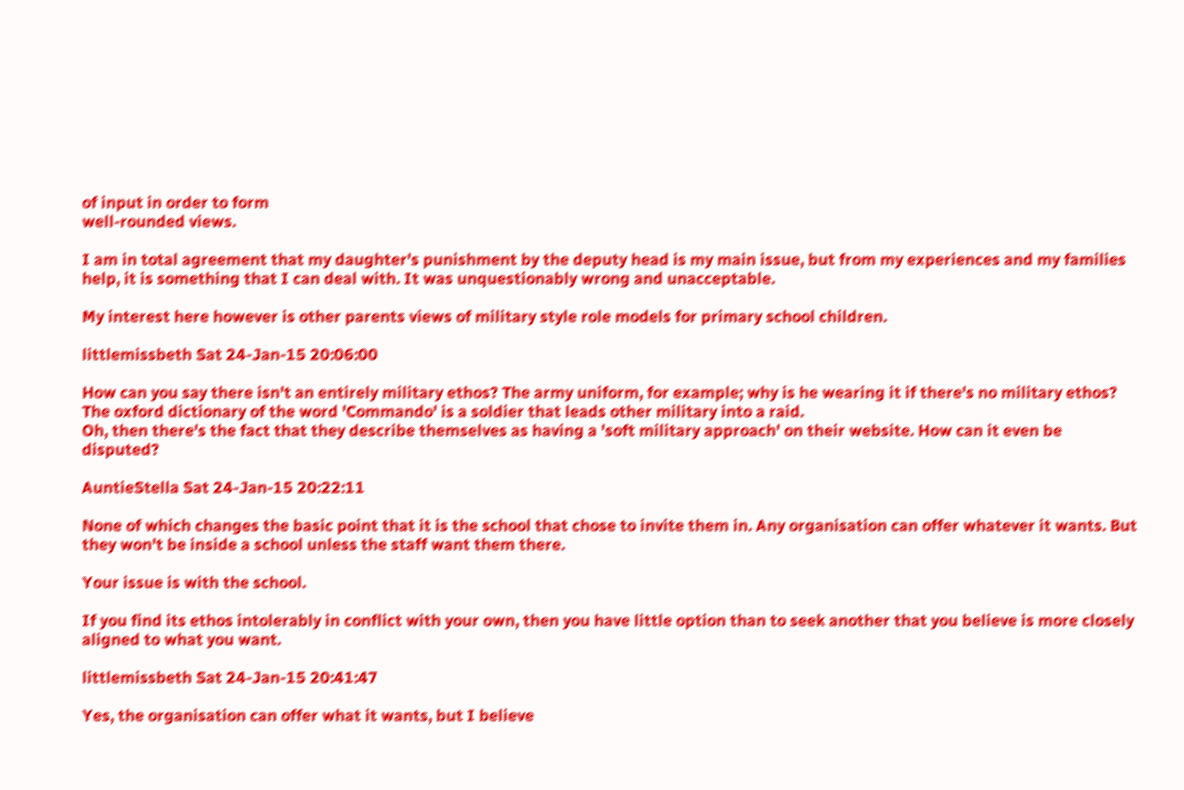of input in order to form
well-rounded views.

I am in total agreement that my daughter's punishment by the deputy head is my main issue, but from my experiences and my families help, it is something that I can deal with. It was unquestionably wrong and unacceptable.

My interest here however is other parents views of military style role models for primary school children.

littlemissbeth Sat 24-Jan-15 20:06:00

How can you say there isn't an entirely military ethos? The army uniform, for example; why is he wearing it if there's no military ethos?
The oxford dictionary of the word 'Commando' is a soldier that leads other military into a raid.
Oh, then there's the fact that they describe themselves as having a 'soft military approach' on their website. How can it even be disputed?

AuntieStella Sat 24-Jan-15 20:22:11

None of which changes the basic point that it is the school that chose to invite them in. Any organisation can offer whatever it wants. But they won't be inside a school unless the staff want them there.

Your issue is with the school.

If you find its ethos intolerably in conflict with your own, then you have little option than to seek another that you believe is more closely aligned to what you want.

littlemissbeth Sat 24-Jan-15 20:41:47

Yes, the organisation can offer what it wants, but I believe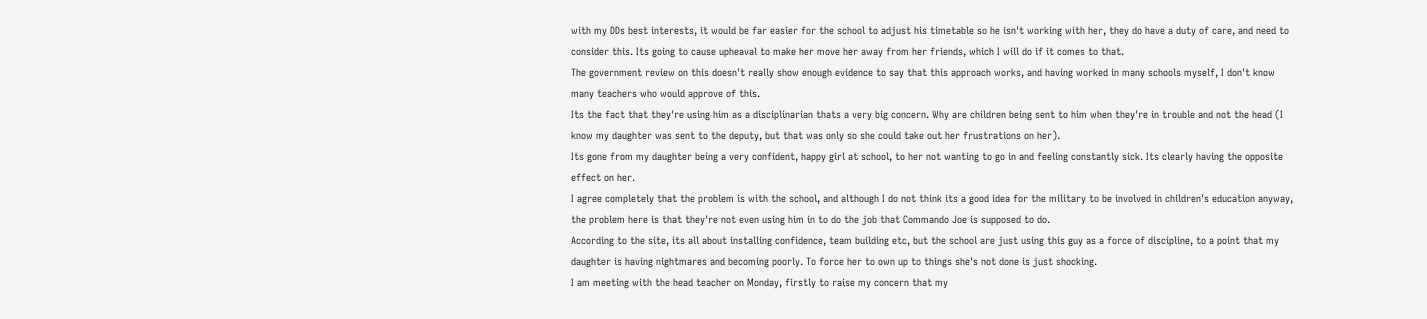with my DDs best interests, it would be far easier for the school to adjust his timetable so he isn't working with her, they do have a duty of care, and need to consider this. Its going to cause upheaval to make her move her away from her friends, which I will do if it comes to that.
The government review on this doesn't really show enough evidence to say that this approach works, and having worked in many schools myself, I don't know many teachers who would approve of this.
Its the fact that they're using him as a disciplinarian thats a very big concern. Why are children being sent to him when they're in trouble and not the head (I know my daughter was sent to the deputy, but that was only so she could take out her frustrations on her).
Its gone from my daughter being a very confident, happy girl at school, to her not wanting to go in and feeling constantly sick. Its clearly having the opposite effect on her.
I agree completely that the problem is with the school, and although I do not think its a good idea for the military to be involved in children's education anyway, the problem here is that they're not even using him in to do the job that Commando Joe is supposed to do.
According to the site, its all about installing confidence, team building etc, but the school are just using this guy as a force of discipline, to a point that my daughter is having nightmares and becoming poorly. To force her to own up to things she's not done is just shocking.
I am meeting with the head teacher on Monday, firstly to raise my concern that my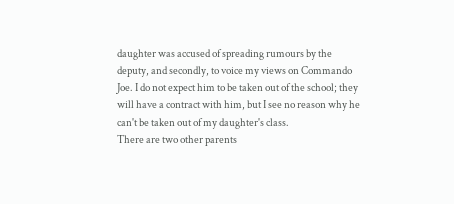daughter was accused of spreading rumours by the deputy, and secondly, to voice my views on Commando Joe. I do not expect him to be taken out of the school; they will have a contract with him, but I see no reason why he can't be taken out of my daughter's class.
There are two other parents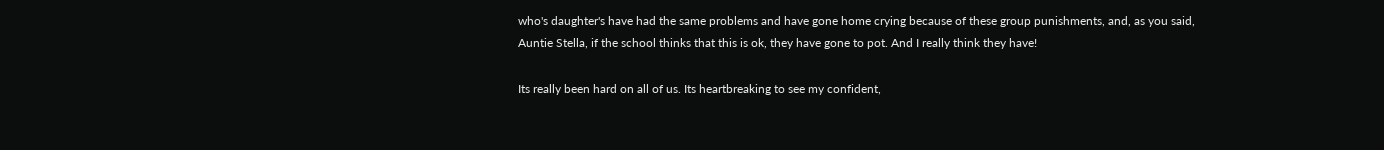who's daughter's have had the same problems and have gone home crying because of these group punishments, and, as you said, Auntie Stella, if the school thinks that this is ok, they have gone to pot. And I really think they have!

Its really been hard on all of us. Its heartbreaking to see my confident,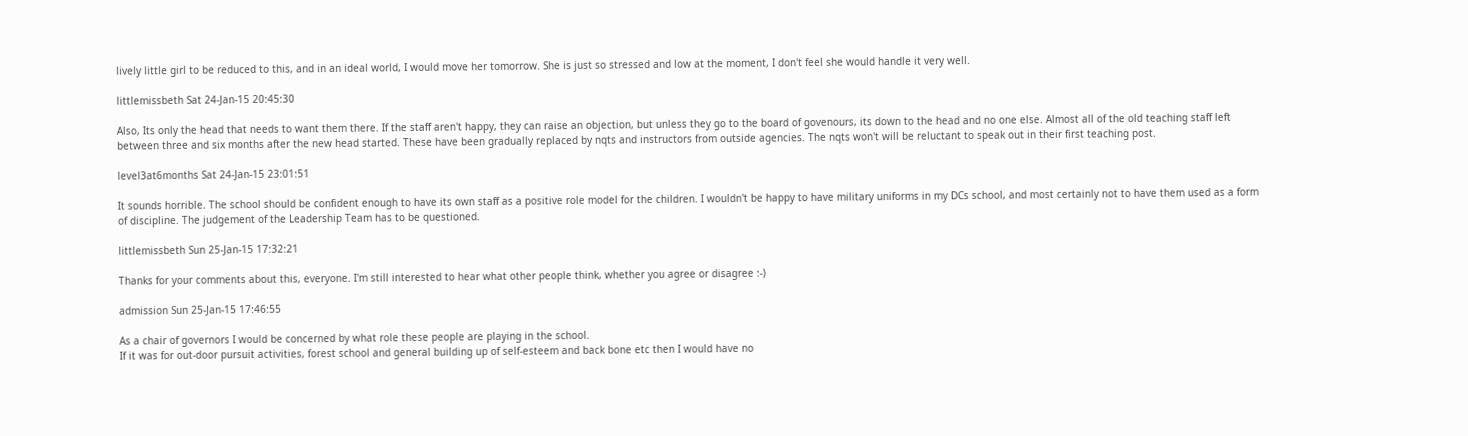lively little girl to be reduced to this, and in an ideal world, I would move her tomorrow. She is just so stressed and low at the moment, I don't feel she would handle it very well.

littlemissbeth Sat 24-Jan-15 20:45:30

Also, Its only the head that needs to want them there. If the staff aren't happy, they can raise an objection, but unless they go to the board of govenours, its down to the head and no one else. Almost all of the old teaching staff left between three and six months after the new head started. These have been gradually replaced by nqts and instructors from outside agencies. The nqts won't will be reluctant to speak out in their first teaching post.

level3at6months Sat 24-Jan-15 23:01:51

It sounds horrible. The school should be confident enough to have its own staff as a positive role model for the children. I wouldn't be happy to have military uniforms in my DCs school, and most certainly not to have them used as a form of discipline. The judgement of the Leadership Team has to be questioned.

littlemissbeth Sun 25-Jan-15 17:32:21

Thanks for your comments about this, everyone. I'm still interested to hear what other people think, whether you agree or disagree :-)

admission Sun 25-Jan-15 17:46:55

As a chair of governors I would be concerned by what role these people are playing in the school.
If it was for out-door pursuit activities, forest school and general building up of self-esteem and back bone etc then I would have no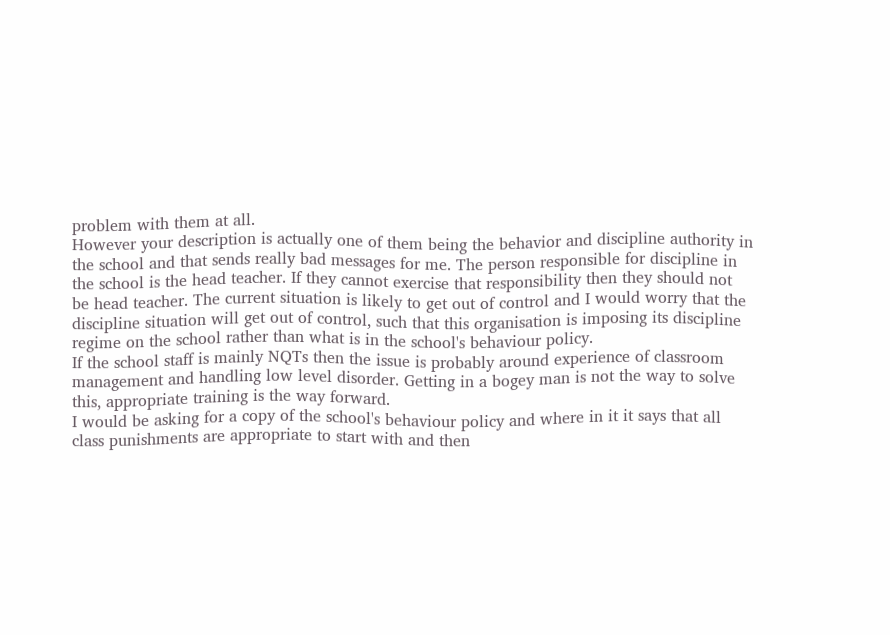problem with them at all.
However your description is actually one of them being the behavior and discipline authority in the school and that sends really bad messages for me. The person responsible for discipline in the school is the head teacher. If they cannot exercise that responsibility then they should not be head teacher. The current situation is likely to get out of control and I would worry that the discipline situation will get out of control, such that this organisation is imposing its discipline regime on the school rather than what is in the school's behaviour policy.
If the school staff is mainly NQTs then the issue is probably around experience of classroom management and handling low level disorder. Getting in a bogey man is not the way to solve this, appropriate training is the way forward.
I would be asking for a copy of the school's behaviour policy and where in it it says that all class punishments are appropriate to start with and then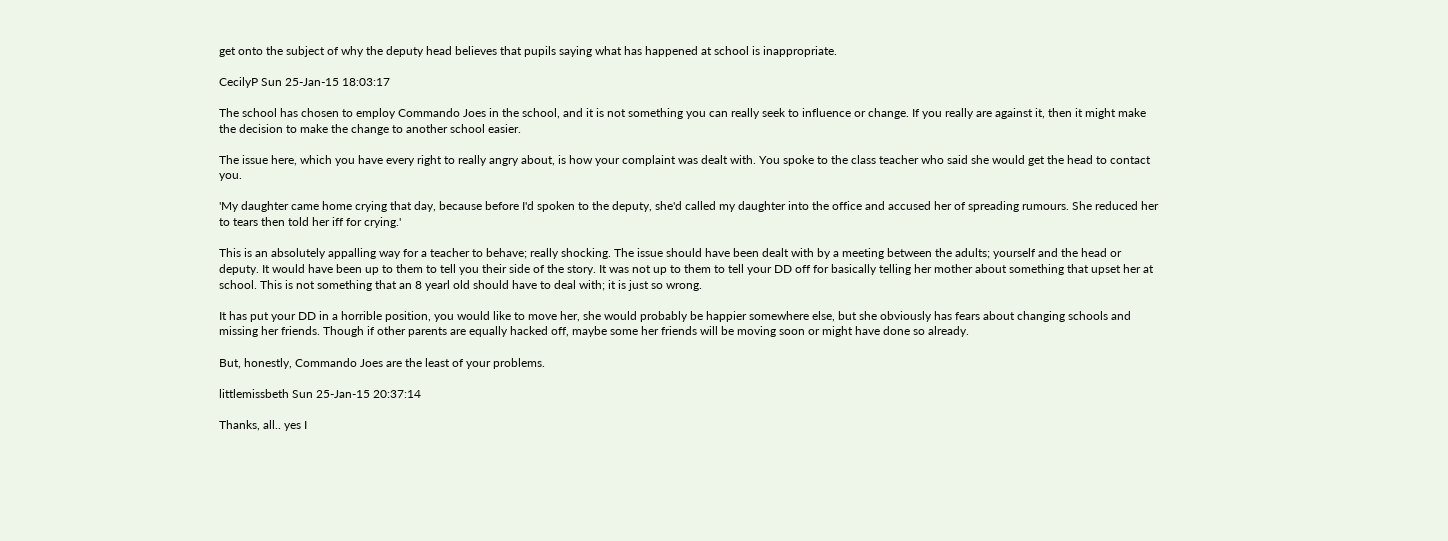get onto the subject of why the deputy head believes that pupils saying what has happened at school is inappropriate.

CecilyP Sun 25-Jan-15 18:03:17

The school has chosen to employ Commando Joes in the school, and it is not something you can really seek to influence or change. If you really are against it, then it might make the decision to make the change to another school easier.

The issue here, which you have every right to really angry about, is how your complaint was dealt with. You spoke to the class teacher who said she would get the head to contact you.

'My daughter came home crying that day, because before I'd spoken to the deputy, she'd called my daughter into the office and accused her of spreading rumours. She reduced her to tears then told her iff for crying.'

This is an absolutely appalling way for a teacher to behave; really shocking. The issue should have been dealt with by a meeting between the adults; yourself and the head or deputy. It would have been up to them to tell you their side of the story. It was not up to them to tell your DD off for basically telling her mother about something that upset her at school. This is not something that an 8 yearl old should have to deal with; it is just so wrong.

It has put your DD in a horrible position, you would like to move her, she would probably be happier somewhere else, but she obviously has fears about changing schools and missing her friends. Though if other parents are equally hacked off, maybe some her friends will be moving soon or might have done so already.

But, honestly, Commando Joes are the least of your problems.

littlemissbeth Sun 25-Jan-15 20:37:14

Thanks, all.. yes I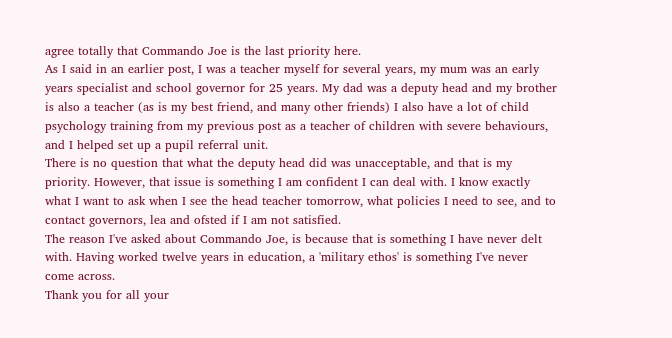agree totally that Commando Joe is the last priority here.
As I said in an earlier post, I was a teacher myself for several years, my mum was an early years specialist and school governor for 25 years. My dad was a deputy head and my brother is also a teacher (as is my best friend, and many other friends) I also have a lot of child psychology training from my previous post as a teacher of children with severe behaviours, and I helped set up a pupil referral unit.
There is no question that what the deputy head did was unacceptable, and that is my priority. However, that issue is something I am confident I can deal with. I know exactly what I want to ask when I see the head teacher tomorrow, what policies I need to see, and to contact governors, lea and ofsted if I am not satisfied.
The reason I've asked about Commando Joe, is because that is something I have never delt with. Having worked twelve years in education, a 'military ethos' is something I've never come across.
Thank you for all your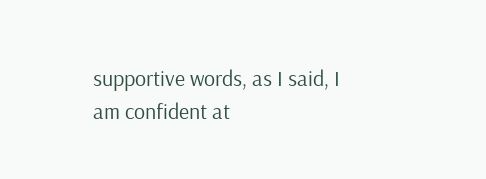supportive words, as I said, I am confident at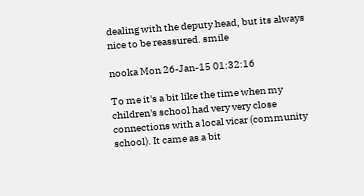dealing with the deputy head, but its always nice to be reassured. smile

nooka Mon 26-Jan-15 01:32:16

To me it's a bit like the time when my children's school had very very close connections with a local vicar (community school). It came as a bit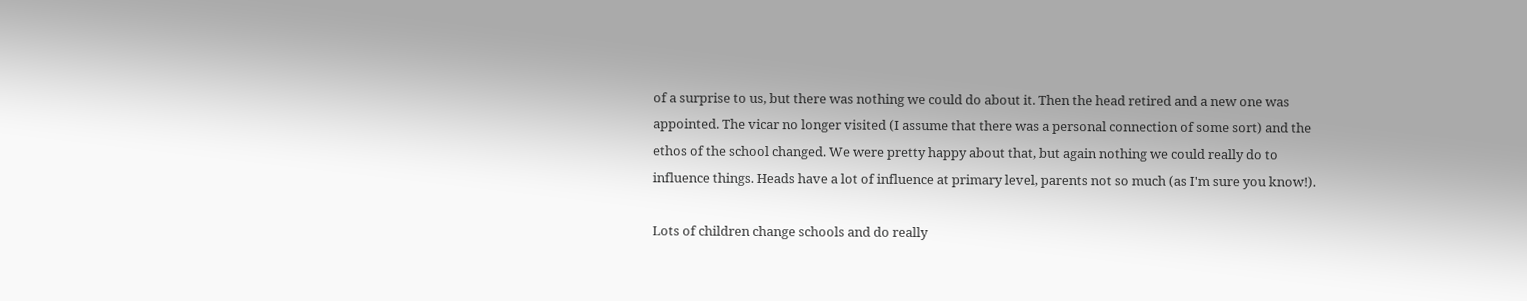of a surprise to us, but there was nothing we could do about it. Then the head retired and a new one was appointed. The vicar no longer visited (I assume that there was a personal connection of some sort) and the ethos of the school changed. We were pretty happy about that, but again nothing we could really do to influence things. Heads have a lot of influence at primary level, parents not so much (as I'm sure you know!).

Lots of children change schools and do really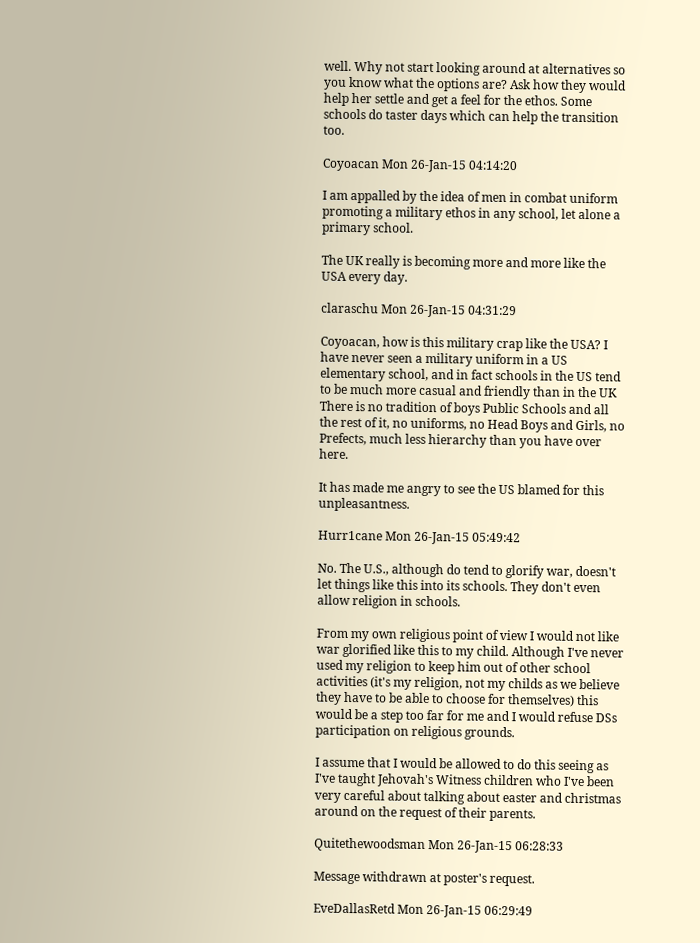well. Why not start looking around at alternatives so you know what the options are? Ask how they would help her settle and get a feel for the ethos. Some schools do taster days which can help the transition too.

Coyoacan Mon 26-Jan-15 04:14:20

I am appalled by the idea of men in combat uniform promoting a military ethos in any school, let alone a primary school.

The UK really is becoming more and more like the USA every day.

claraschu Mon 26-Jan-15 04:31:29

Coyoacan, how is this military crap like the USA? I have never seen a military uniform in a US elementary school, and in fact schools in the US tend to be much more casual and friendly than in the UK There is no tradition of boys Public Schools and all the rest of it, no uniforms, no Head Boys and Girls, no Prefects, much less hierarchy than you have over here.

It has made me angry to see the US blamed for this unpleasantness.

Hurr1cane Mon 26-Jan-15 05:49:42

No. The U.S., although do tend to glorify war, doesn't let things like this into its schools. They don't even allow religion in schools.

From my own religious point of view I would not like war glorified like this to my child. Although I've never used my religion to keep him out of other school activities (it's my religion, not my childs as we believe they have to be able to choose for themselves) this would be a step too far for me and I would refuse DSs participation on religious grounds.

I assume that I would be allowed to do this seeing as I've taught Jehovah's Witness children who I've been very careful about talking about easter and christmas around on the request of their parents.

Quitethewoodsman Mon 26-Jan-15 06:28:33

Message withdrawn at poster's request.

EveDallasRetd Mon 26-Jan-15 06:29:49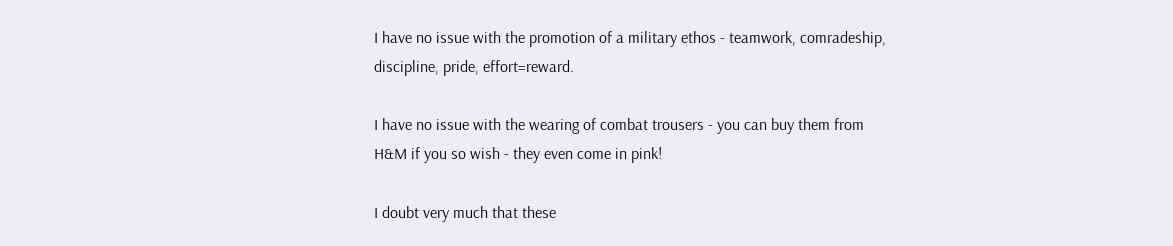I have no issue with the promotion of a military ethos - teamwork, comradeship, discipline, pride, effort=reward.

I have no issue with the wearing of combat trousers - you can buy them from H&M if you so wish - they even come in pink!

I doubt very much that these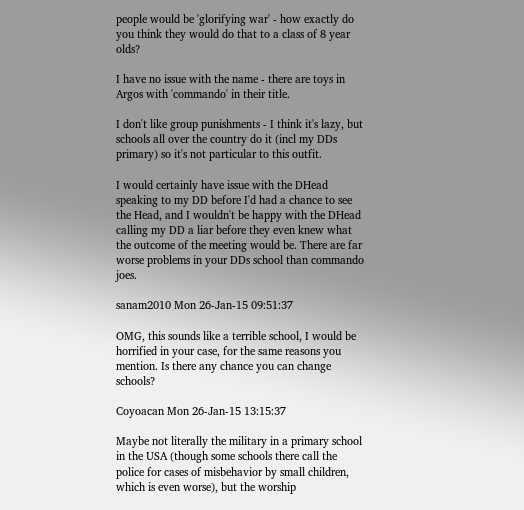people would be 'glorifying war' - how exactly do you think they would do that to a class of 8 year olds?

I have no issue with the name - there are toys in Argos with 'commando' in their title.

I don't like group punishments - I think it's lazy, but schools all over the country do it (incl my DDs primary) so it's not particular to this outfit.

I would certainly have issue with the DHead speaking to my DD before I'd had a chance to see the Head, and I wouldn't be happy with the DHead calling my DD a liar before they even knew what the outcome of the meeting would be. There are far worse problems in your DDs school than commando joes.

sanam2010 Mon 26-Jan-15 09:51:37

OMG, this sounds like a terrible school, I would be horrified in your case, for the same reasons you mention. Is there any chance you can change schools?

Coyoacan Mon 26-Jan-15 13:15:37

Maybe not literally the military in a primary school in the USA (though some schools there call the police for cases of misbehavior by small children, which is even worse), but the worship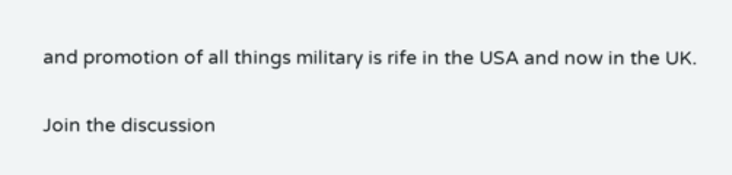and promotion of all things military is rife in the USA and now in the UK.

Join the discussion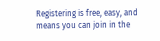Registering is free, easy, and means you can join in the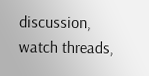discussion, watch threads,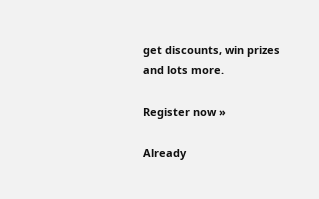get discounts, win prizes and lots more.

Register now »

Already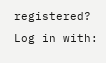registered? Log in with: